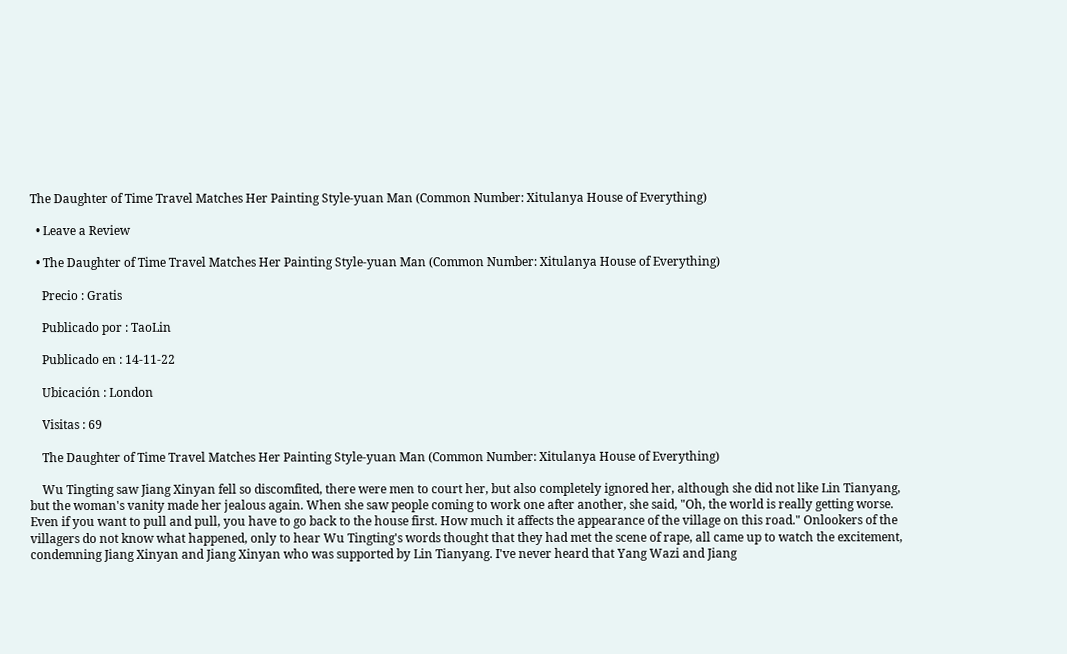The Daughter of Time Travel Matches Her Painting Style-yuan Man (Common Number: Xitulanya House of Everything)

  • Leave a Review

  • The Daughter of Time Travel Matches Her Painting Style-yuan Man (Common Number: Xitulanya House of Everything)

    Precio : Gratis

    Publicado por : TaoLin

    Publicado en : 14-11-22

    Ubicación : London

    Visitas : 69

    The Daughter of Time Travel Matches Her Painting Style-yuan Man (Common Number: Xitulanya House of Everything)

    Wu Tingting saw Jiang Xinyan fell so discomfited, there were men to court her, but also completely ignored her, although she did not like Lin Tianyang, but the woman's vanity made her jealous again. When she saw people coming to work one after another, she said, "Oh, the world is really getting worse. Even if you want to pull and pull, you have to go back to the house first. How much it affects the appearance of the village on this road." Onlookers of the villagers do not know what happened, only to hear Wu Tingting's words thought that they had met the scene of rape, all came up to watch the excitement, condemning Jiang Xinyan and Jiang Xinyan who was supported by Lin Tianyang. I've never heard that Yang Wazi and Jiang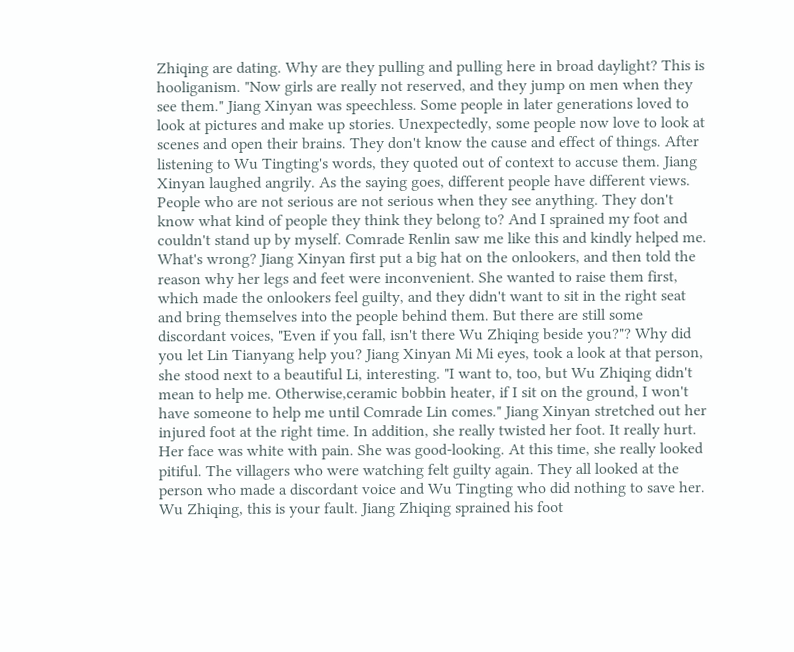Zhiqing are dating. Why are they pulling and pulling here in broad daylight? This is hooliganism. "Now girls are really not reserved, and they jump on men when they see them." Jiang Xinyan was speechless. Some people in later generations loved to look at pictures and make up stories. Unexpectedly, some people now love to look at scenes and open their brains. They don't know the cause and effect of things. After listening to Wu Tingting's words, they quoted out of context to accuse them. Jiang Xinyan laughed angrily. As the saying goes, different people have different views. People who are not serious are not serious when they see anything. They don't know what kind of people they think they belong to? And I sprained my foot and couldn't stand up by myself. Comrade Renlin saw me like this and kindly helped me. What's wrong? Jiang Xinyan first put a big hat on the onlookers, and then told the reason why her legs and feet were inconvenient. She wanted to raise them first, which made the onlookers feel guilty, and they didn't want to sit in the right seat and bring themselves into the people behind them. But there are still some discordant voices, "Even if you fall, isn't there Wu Zhiqing beside you?"? Why did you let Lin Tianyang help you? Jiang Xinyan Mi Mi eyes, took a look at that person, she stood next to a beautiful Li, interesting. "I want to, too, but Wu Zhiqing didn't mean to help me. Otherwise,ceramic bobbin heater, if I sit on the ground, I won't have someone to help me until Comrade Lin comes." Jiang Xinyan stretched out her injured foot at the right time. In addition, she really twisted her foot. It really hurt. Her face was white with pain. She was good-looking. At this time, she really looked pitiful. The villagers who were watching felt guilty again. They all looked at the person who made a discordant voice and Wu Tingting who did nothing to save her. Wu Zhiqing, this is your fault. Jiang Zhiqing sprained his foot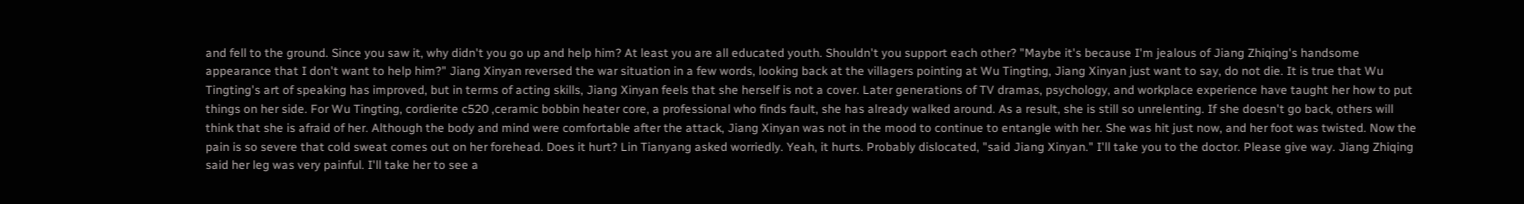and fell to the ground. Since you saw it, why didn't you go up and help him? At least you are all educated youth. Shouldn't you support each other? "Maybe it's because I'm jealous of Jiang Zhiqing's handsome appearance that I don't want to help him?" Jiang Xinyan reversed the war situation in a few words, looking back at the villagers pointing at Wu Tingting, Jiang Xinyan just want to say, do not die. It is true that Wu Tingting's art of speaking has improved, but in terms of acting skills, Jiang Xinyan feels that she herself is not a cover. Later generations of TV dramas, psychology, and workplace experience have taught her how to put things on her side. For Wu Tingting, cordierite c520 ,ceramic bobbin heater core, a professional who finds fault, she has already walked around. As a result, she is still so unrelenting. If she doesn't go back, others will think that she is afraid of her. Although the body and mind were comfortable after the attack, Jiang Xinyan was not in the mood to continue to entangle with her. She was hit just now, and her foot was twisted. Now the pain is so severe that cold sweat comes out on her forehead. Does it hurt? Lin Tianyang asked worriedly. Yeah, it hurts. Probably dislocated, "said Jiang Xinyan." I'll take you to the doctor. Please give way. Jiang Zhiqing said her leg was very painful. I'll take her to see a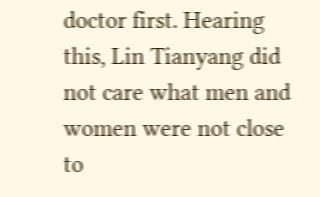doctor first. Hearing this, Lin Tianyang did not care what men and women were not close to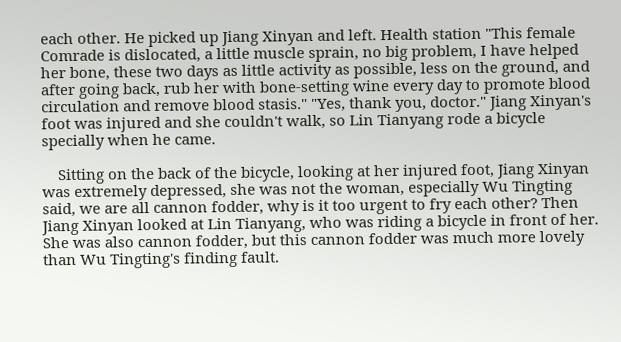each other. He picked up Jiang Xinyan and left. Health station "This female Comrade is dislocated, a little muscle sprain, no big problem, I have helped her bone, these two days as little activity as possible, less on the ground, and after going back, rub her with bone-setting wine every day to promote blood circulation and remove blood stasis." "Yes, thank you, doctor." Jiang Xinyan's foot was injured and she couldn't walk, so Lin Tianyang rode a bicycle specially when he came.

    Sitting on the back of the bicycle, looking at her injured foot, Jiang Xinyan was extremely depressed, she was not the woman, especially Wu Tingting said, we are all cannon fodder, why is it too urgent to fry each other? Then Jiang Xinyan looked at Lin Tianyang, who was riding a bicycle in front of her. She was also cannon fodder, but this cannon fodder was much more lovely than Wu Tingting's finding fault.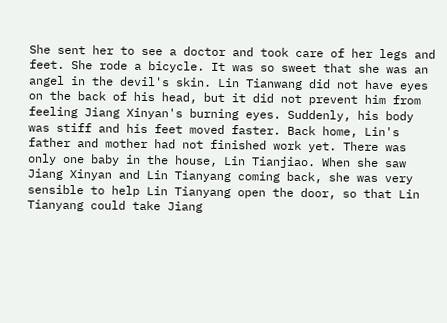She sent her to see a doctor and took care of her legs and feet. She rode a bicycle. It was so sweet that she was an angel in the devil's skin. Lin Tianwang did not have eyes on the back of his head, but it did not prevent him from feeling Jiang Xinyan's burning eyes. Suddenly, his body was stiff and his feet moved faster. Back home, Lin's father and mother had not finished work yet. There was only one baby in the house, Lin Tianjiao. When she saw Jiang Xinyan and Lin Tianyang coming back, she was very sensible to help Lin Tianyang open the door, so that Lin Tianyang could take Jiang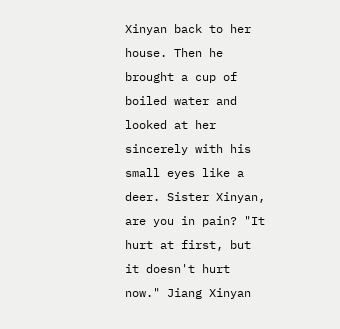Xinyan back to her house. Then he brought a cup of boiled water and looked at her sincerely with his small eyes like a deer. Sister Xinyan, are you in pain? "It hurt at first, but it doesn't hurt now." Jiang Xinyan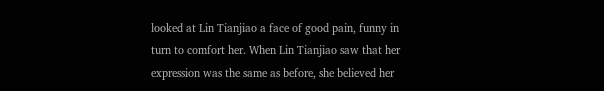looked at Lin Tianjiao a face of good pain, funny in turn to comfort her. When Lin Tianjiao saw that her expression was the same as before, she believed her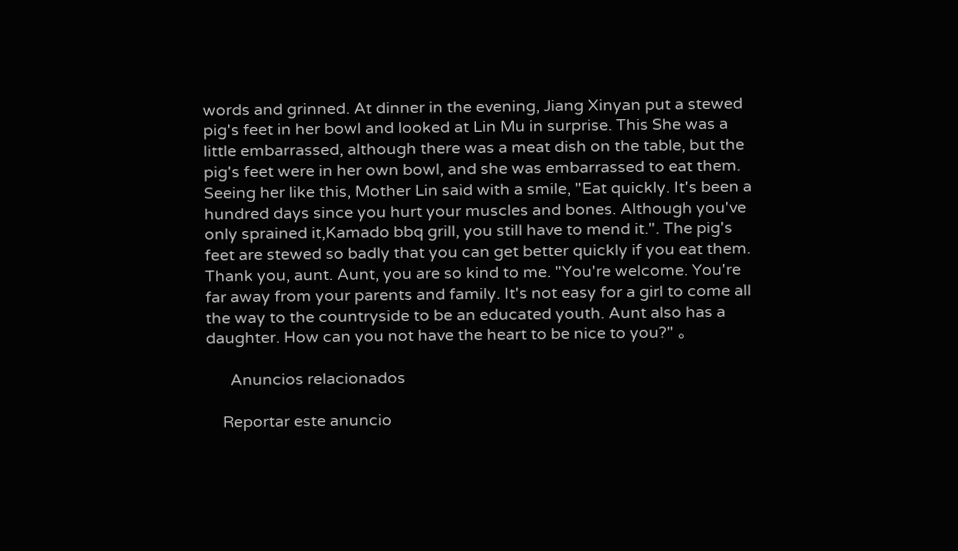words and grinned. At dinner in the evening, Jiang Xinyan put a stewed pig's feet in her bowl and looked at Lin Mu in surprise. This She was a little embarrassed, although there was a meat dish on the table, but the pig's feet were in her own bowl, and she was embarrassed to eat them. Seeing her like this, Mother Lin said with a smile, "Eat quickly. It's been a hundred days since you hurt your muscles and bones. Although you've only sprained it,Kamado bbq grill, you still have to mend it.". The pig's feet are stewed so badly that you can get better quickly if you eat them. Thank you, aunt. Aunt, you are so kind to me. "You're welcome. You're far away from your parents and family. It's not easy for a girl to come all the way to the countryside to be an educated youth. Aunt also has a daughter. How can you not have the heart to be nice to you?" 。

      Anuncios relacionados

    Reportar este anuncio